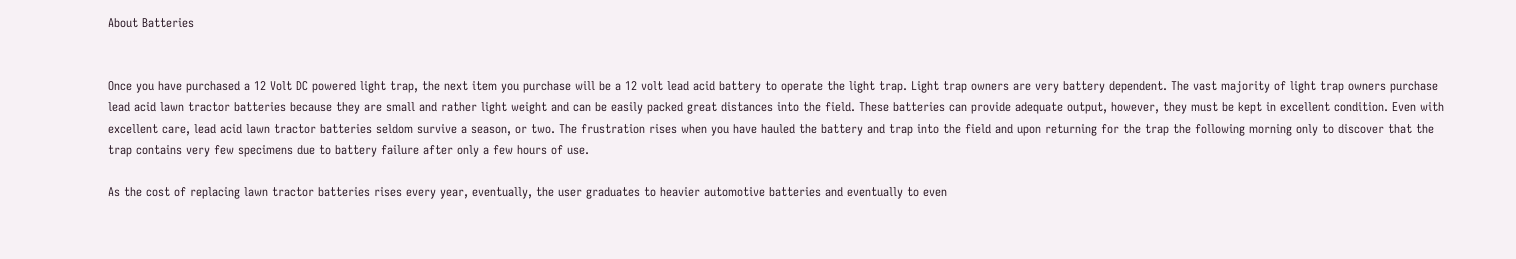About Batteries


Once you have purchased a 12 Volt DC powered light trap, the next item you purchase will be a 12 volt lead acid battery to operate the light trap. Light trap owners are very battery dependent. The vast majority of light trap owners purchase lead acid lawn tractor batteries because they are small and rather light weight and can be easily packed great distances into the field. These batteries can provide adequate output, however, they must be kept in excellent condition. Even with excellent care, lead acid lawn tractor batteries seldom survive a season, or two. The frustration rises when you have hauled the battery and trap into the field and upon returning for the trap the following morning only to discover that the trap contains very few specimens due to battery failure after only a few hours of use.

As the cost of replacing lawn tractor batteries rises every year, eventually, the user graduates to heavier automotive batteries and eventually to even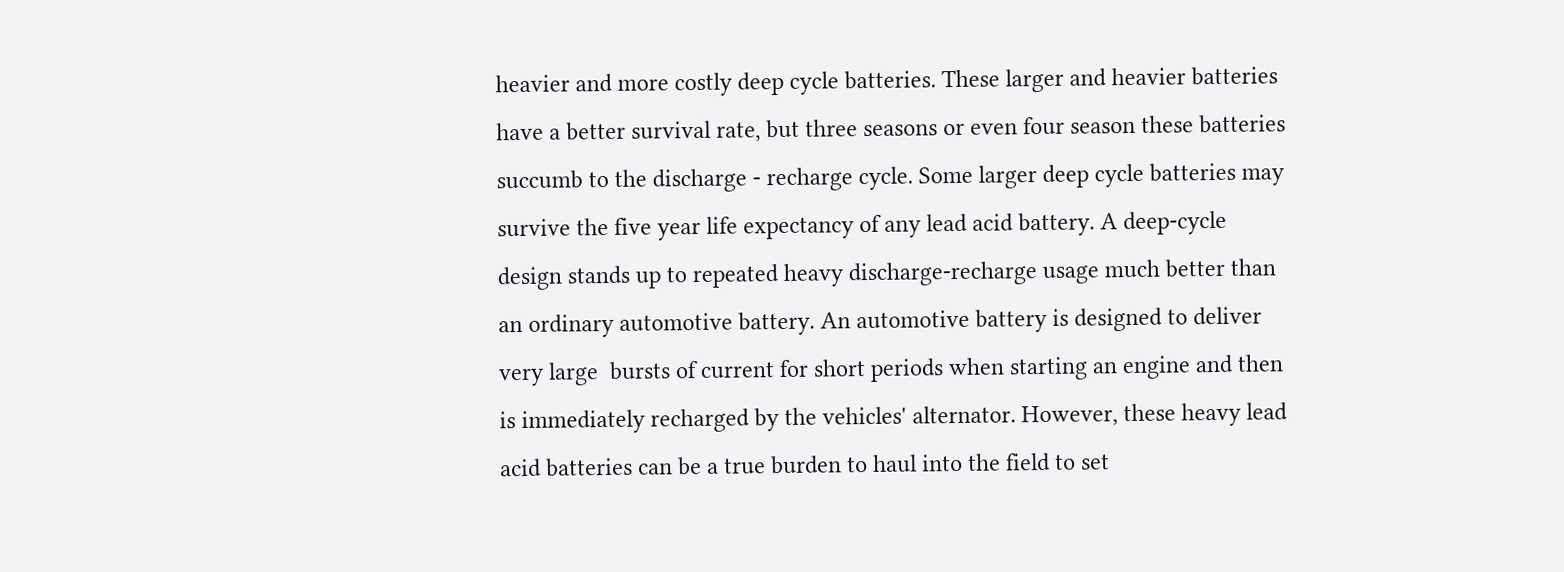heavier and more costly deep cycle batteries. These larger and heavier batteries have a better survival rate, but three seasons or even four season these batteries succumb to the discharge - recharge cycle. Some larger deep cycle batteries may survive the five year life expectancy of any lead acid battery. A deep-cycle design stands up to repeated heavy discharge-recharge usage much better than an ordinary automotive battery. An automotive battery is designed to deliver very large  bursts of current for short periods when starting an engine and then is immediately recharged by the vehicles' alternator. However, these heavy lead acid batteries can be a true burden to haul into the field to set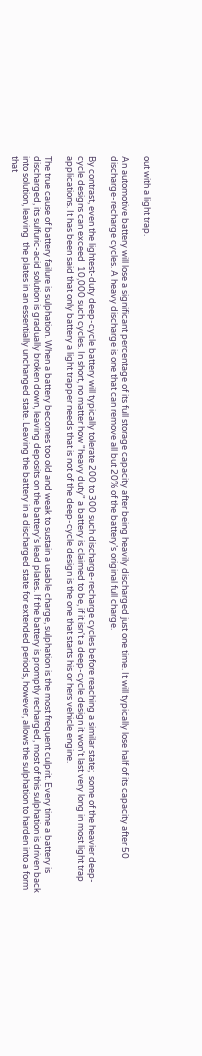out with a light trap.

An automotive battery will lose a significant percentage of its full storage capacity after being heavily discharged just one time. It will typically lose half of its capacity after 50 discharge-recharge cycles. A heavy discharge is one that can remove all but 20% of the battery’s original full charge.

By contrast, even the lightest-duty deep-cycle battery will typically tolerate 200 to 300 such discharge-recharge cycles before reaching a similar state;  some of the heavier deep-cycle designs can exceed  10,000 such cycles. In short, no matter how "heavy duty" a battery is claimed to be, if it isn't a deep-cycle design it won't last very long in most light trap applications. It has been said that only battery a light trapper needs that is not of the deep-cycle design is the one that starts his or hers vehicle engine.

The true cause of battery failure is sulphation. When a battery becomes too old and weak to sustain a usable charge, sulphation is the most frequent culprit. Every time a battery is discharged, its sulfuric-acid solution is gradually broken down, leaving deposits on the battery's lead plates. If the battery is promptly recharged, most of this sulphation is driven back into solution, leaving  the plates in an essentially unchanged state. Leaving the battery in a discharged state for extended periods, however, allows the sulphation to harden into a form that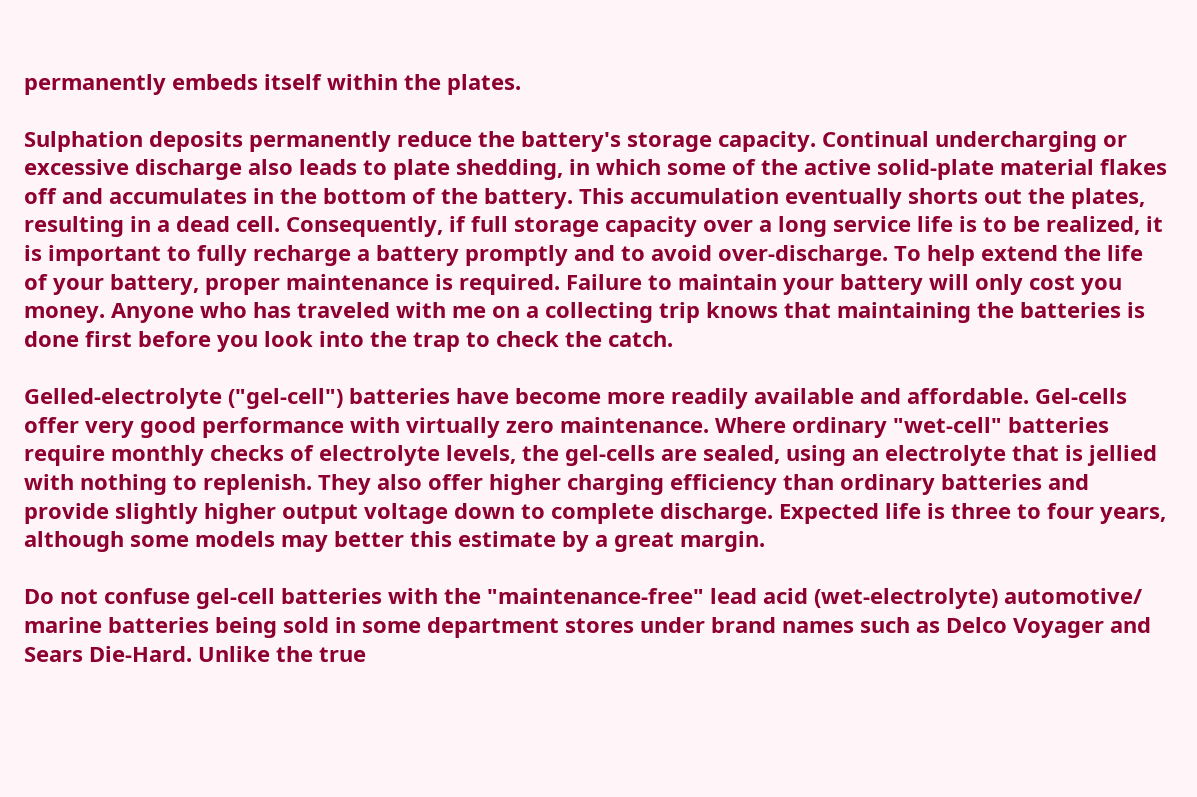permanently embeds itself within the plates.

Sulphation deposits permanently reduce the battery's storage capacity. Continual undercharging or excessive discharge also leads to plate shedding, in which some of the active solid-plate material flakes off and accumulates in the bottom of the battery. This accumulation eventually shorts out the plates, resulting in a dead cell. Consequently, if full storage capacity over a long service life is to be realized, it is important to fully recharge a battery promptly and to avoid over-discharge. To help extend the life of your battery, proper maintenance is required. Failure to maintain your battery will only cost you money. Anyone who has traveled with me on a collecting trip knows that maintaining the batteries is done first before you look into the trap to check the catch.

Gelled-electrolyte ("gel-cell") batteries have become more readily available and affordable. Gel-cells offer very good performance with virtually zero maintenance. Where ordinary "wet-cell" batteries require monthly checks of electrolyte levels, the gel-cells are sealed, using an electrolyte that is jellied with nothing to replenish. They also offer higher charging efficiency than ordinary batteries and provide slightly higher output voltage down to complete discharge. Expected life is three to four years, although some models may better this estimate by a great margin.

Do not confuse gel-cell batteries with the "maintenance-free" lead acid (wet-electrolyte) automotive/ marine batteries being sold in some department stores under brand names such as Delco Voyager and Sears Die-Hard. Unlike the true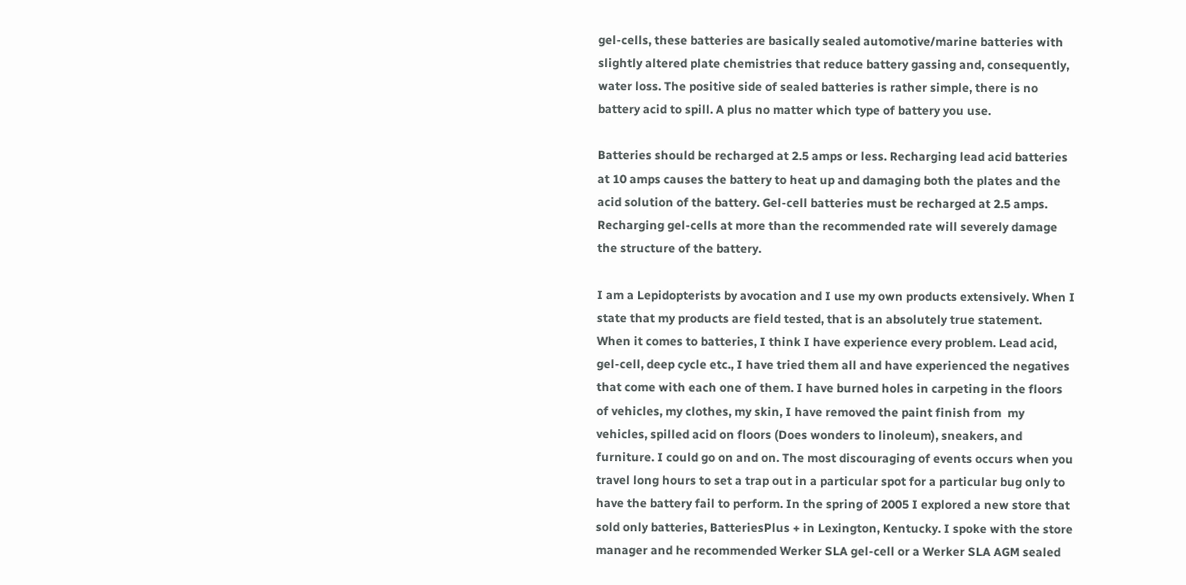gel-cells, these batteries are basically sealed automotive/marine batteries with slightly altered plate chemistries that reduce battery gassing and, consequently, water loss. The positive side of sealed batteries is rather simple, there is no battery acid to spill. A plus no matter which type of battery you use.

Batteries should be recharged at 2.5 amps or less. Recharging lead acid batteries at 10 amps causes the battery to heat up and damaging both the plates and the acid solution of the battery. Gel-cell batteries must be recharged at 2.5 amps. Recharging gel-cells at more than the recommended rate will severely damage the structure of the battery.

I am a Lepidopterists by avocation and I use my own products extensively. When I state that my products are field tested, that is an absolutely true statement. When it comes to batteries, I think I have experience every problem. Lead acid, gel-cell, deep cycle etc., I have tried them all and have experienced the negatives that come with each one of them. I have burned holes in carpeting in the floors of vehicles, my clothes, my skin, I have removed the paint finish from  my vehicles, spilled acid on floors (Does wonders to linoleum), sneakers, and furniture. I could go on and on. The most discouraging of events occurs when you travel long hours to set a trap out in a particular spot for a particular bug only to have the battery fail to perform. In the spring of 2005 I explored a new store that sold only batteries, BatteriesPlus + in Lexington, Kentucky. I spoke with the store manager and he recommended Werker SLA gel-cell or a Werker SLA AGM sealed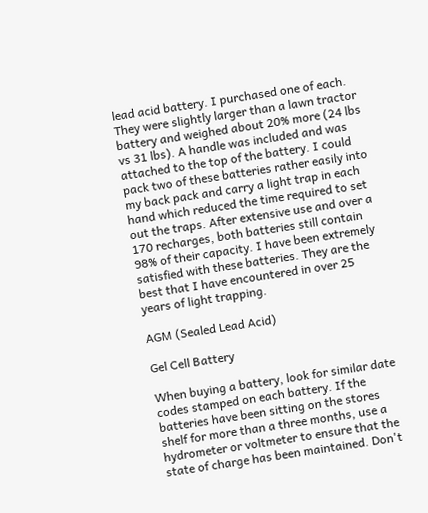lead acid battery. I purchased one of each. They were slightly larger than a lawn tractor battery and weighed about 20% more (24 lbs vs 31 lbs). A handle was included and was attached to the top of the battery. I could pack two of these batteries rather easily into my back pack and carry a light trap in each hand which reduced the time required to set out the traps. After extensive use and over a 170 recharges, both batteries still contain 98% of their capacity. I have been extremely satisfied with these batteries. They are the best that I have encountered in over 25 years of light trapping.

AGM (Sealed Lead Acid)

Gel Cell Battery

When buying a battery, look for similar date codes stamped on each battery. If the batteries have been sitting on the stores shelf for more than a three months, use a hydrometer or voltmeter to ensure that the state of charge has been maintained. Don't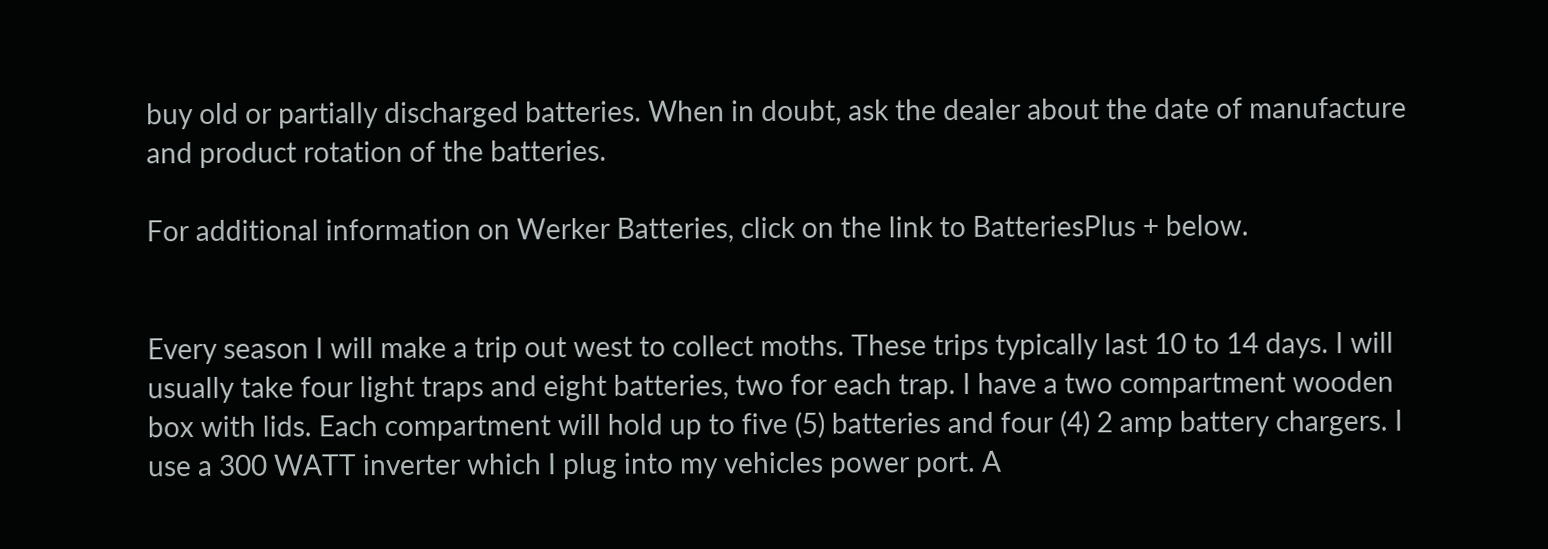buy old or partially discharged batteries. When in doubt, ask the dealer about the date of manufacture and product rotation of the batteries.

For additional information on Werker Batteries, click on the link to BatteriesPlus + below.


Every season I will make a trip out west to collect moths. These trips typically last 10 to 14 days. I will usually take four light traps and eight batteries, two for each trap. I have a two compartment wooden box with lids. Each compartment will hold up to five (5) batteries and four (4) 2 amp battery chargers. I use a 300 WATT inverter which I plug into my vehicles power port. A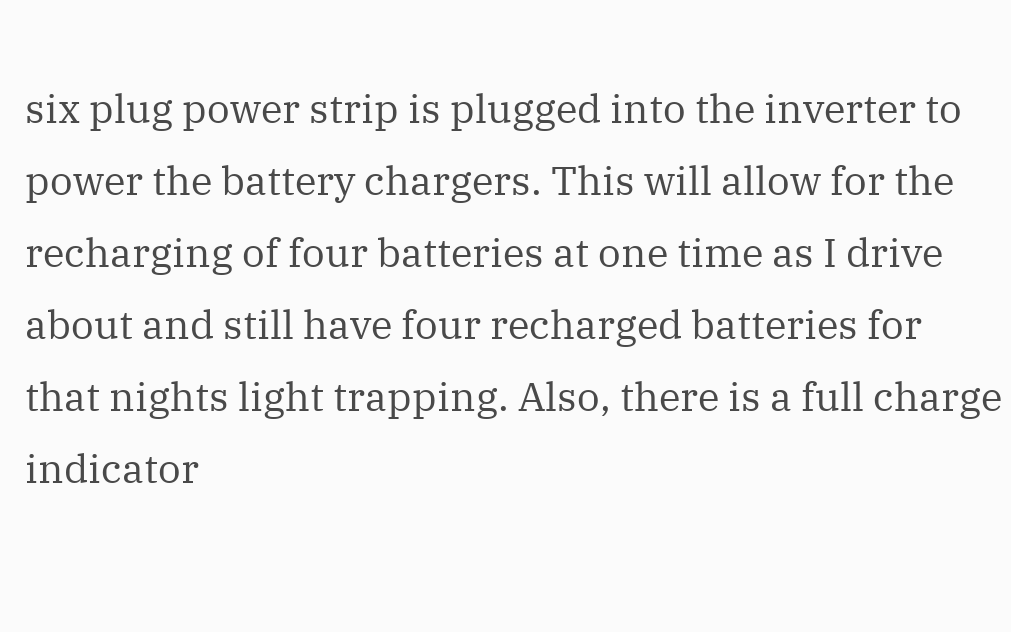six plug power strip is plugged into the inverter to power the battery chargers. This will allow for the recharging of four batteries at one time as I drive about and still have four recharged batteries for that nights light trapping. Also, there is a full charge indicator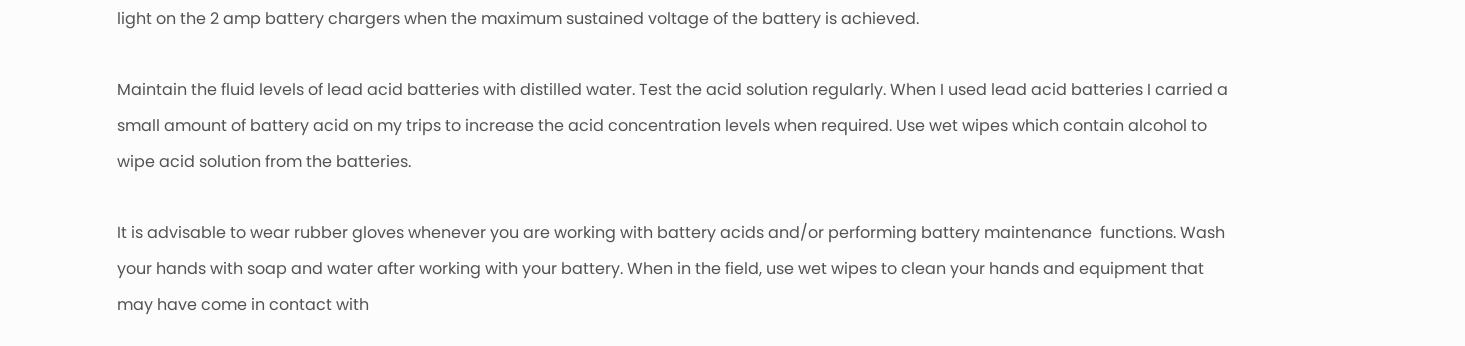light on the 2 amp battery chargers when the maximum sustained voltage of the battery is achieved.

Maintain the fluid levels of lead acid batteries with distilled water. Test the acid solution regularly. When I used lead acid batteries I carried a small amount of battery acid on my trips to increase the acid concentration levels when required. Use wet wipes which contain alcohol to wipe acid solution from the batteries.

It is advisable to wear rubber gloves whenever you are working with battery acids and/or performing battery maintenance  functions. Wash your hands with soap and water after working with your battery. When in the field, use wet wipes to clean your hands and equipment that may have come in contact with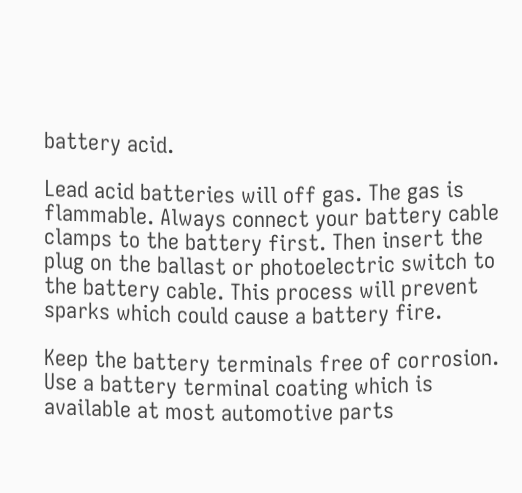battery acid.

Lead acid batteries will off gas. The gas is flammable. Always connect your battery cable clamps to the battery first. Then insert the plug on the ballast or photoelectric switch to the battery cable. This process will prevent sparks which could cause a battery fire.

Keep the battery terminals free of corrosion. Use a battery terminal coating which is available at most automotive parts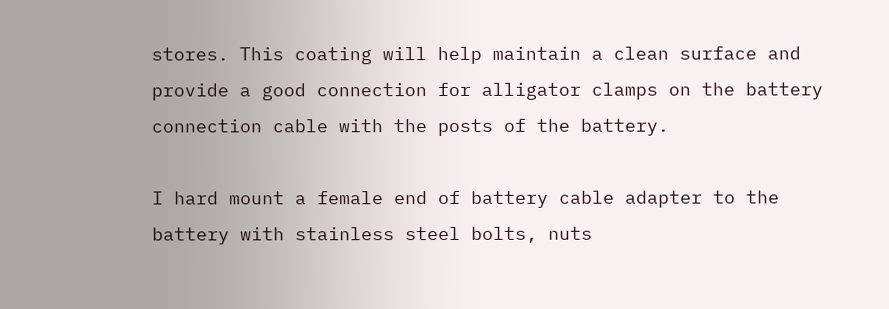stores. This coating will help maintain a clean surface and provide a good connection for alligator clamps on the battery connection cable with the posts of the battery.

I hard mount a female end of battery cable adapter to the battery with stainless steel bolts, nuts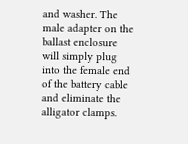and washer. The male adapter on the ballast enclosure will simply plug into the female end of the battery cable and eliminate the alligator clamps.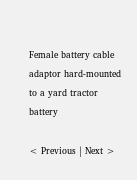Female battery cable adaptor hard-mounted to a yard tractor battery

< Previous | Next >